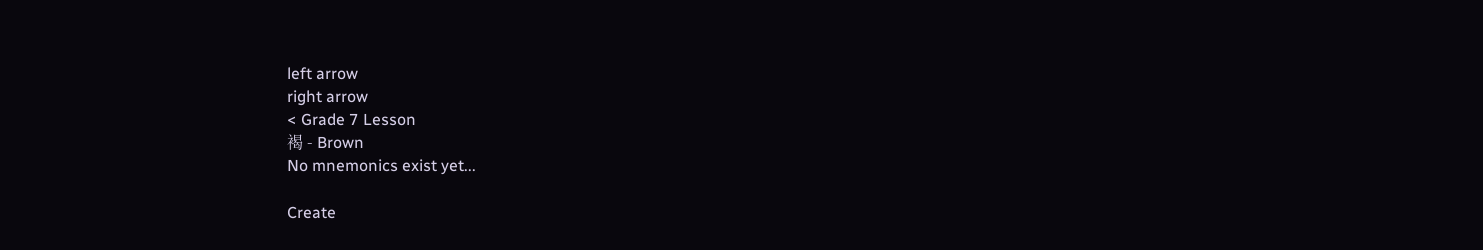left arrow
right arrow
< Grade 7 Lesson
褐 - Brown
No mnemonics exist yet...

Create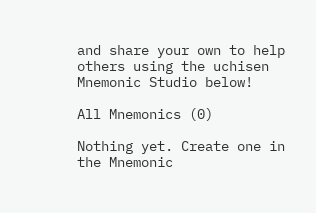and share your own to help others using the uchisen Mnemonic Studio below!

All Mnemonics (0)

Nothing yet. Create one in the Mnemonic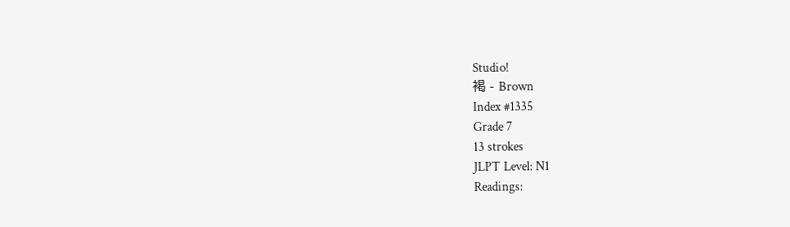Studio!
褐 - Brown
Index #1335
Grade 7
13 strokes
JLPT Level: N1
Readings: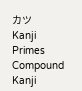カツ
Kanji Primes
Compound Kanji